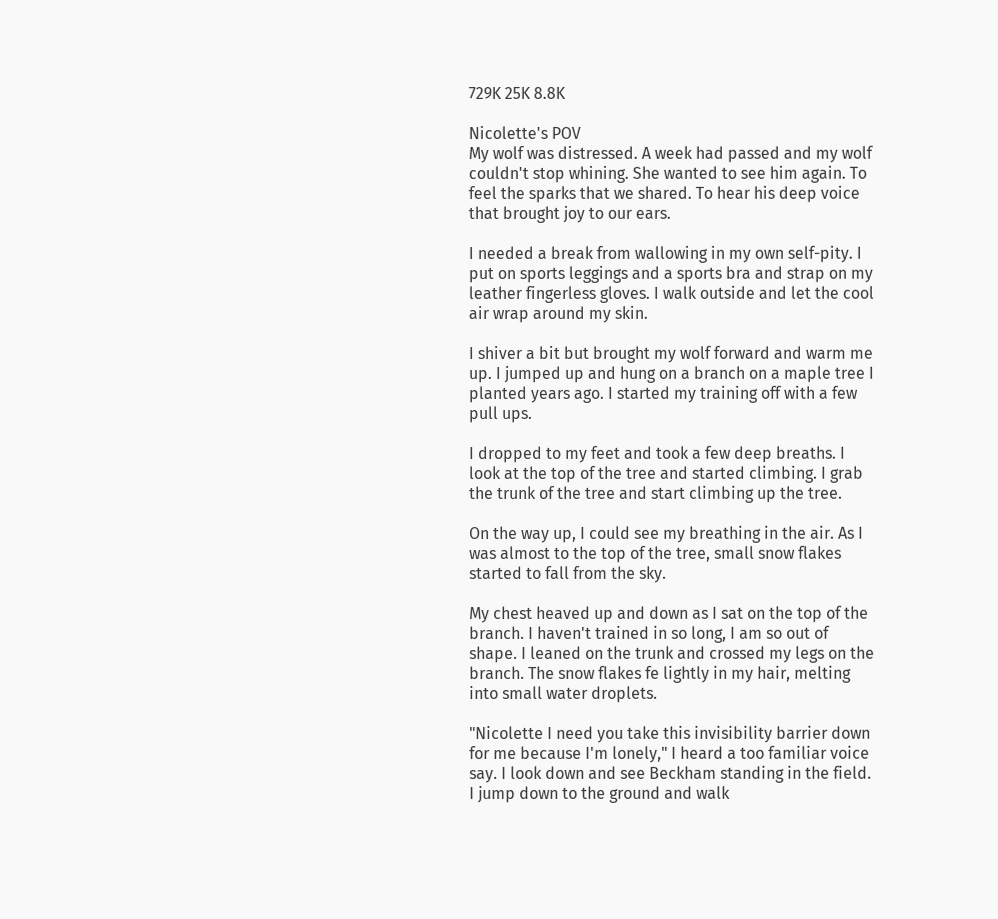729K 25K 8.8K

Nicolette's POV
My wolf was distressed. A week had passed and my wolf couldn't stop whining. She wanted to see him again. To feel the sparks that we shared. To hear his deep voice that brought joy to our ears.

I needed a break from wallowing in my own self-pity. I put on sports leggings and a sports bra and strap on my leather fingerless gloves. I walk outside and let the cool air wrap around my skin.

I shiver a bit but brought my wolf forward and warm me up. I jumped up and hung on a branch on a maple tree I planted years ago. I started my training off with a few pull ups.

I dropped to my feet and took a few deep breaths. I look at the top of the tree and started climbing. I grab the trunk of the tree and start climbing up the tree.

On the way up, I could see my breathing in the air. As I was almost to the top of the tree, small snow flakes started to fall from the sky.

My chest heaved up and down as I sat on the top of the branch. I haven't trained in so long, I am so out of shape. I leaned on the trunk and crossed my legs on the branch. The snow flakes fe lightly in my hair, melting into small water droplets.

"Nicolette I need you take this invisibility barrier down for me because I'm lonely," I heard a too familiar voice say. I look down and see Beckham standing in the field. I jump down to the ground and walk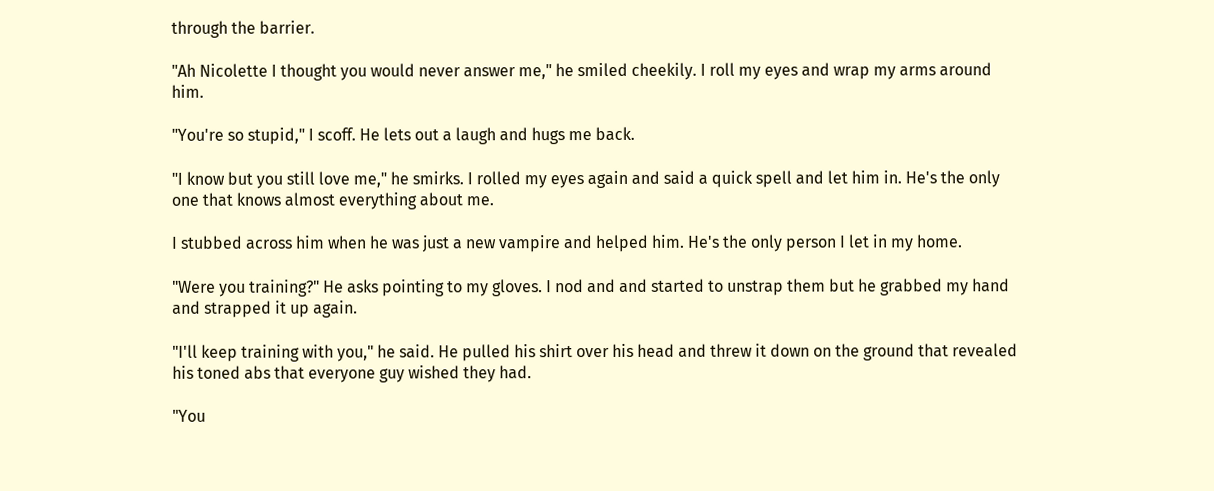through the barrier.

"Ah Nicolette I thought you would never answer me," he smiled cheekily. I roll my eyes and wrap my arms around him.

"You're so stupid," I scoff. He lets out a laugh and hugs me back.

"I know but you still love me," he smirks. I rolled my eyes again and said a quick spell and let him in. He's the only one that knows almost everything about me.

I stubbed across him when he was just a new vampire and helped him. He's the only person I let in my home.

"Were you training?" He asks pointing to my gloves. I nod and and started to unstrap them but he grabbed my hand and strapped it up again.

"I'll keep training with you," he said. He pulled his shirt over his head and threw it down on the ground that revealed his toned abs that everyone guy wished they had.

"You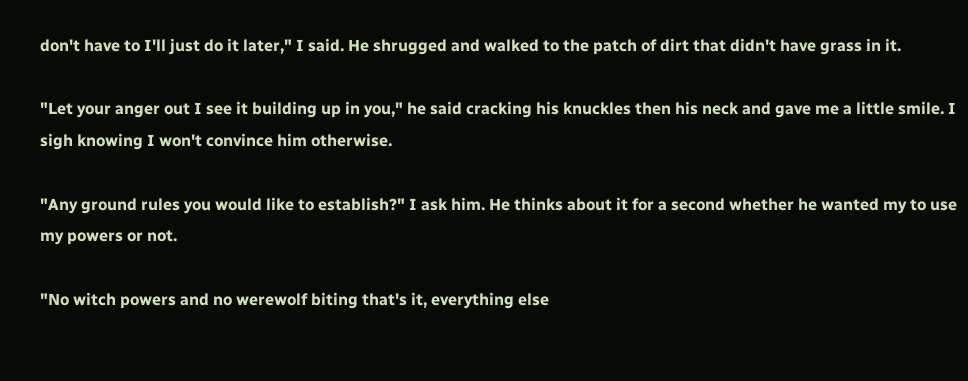don't have to I'll just do it later," I said. He shrugged and walked to the patch of dirt that didn't have grass in it.

"Let your anger out I see it building up in you," he said cracking his knuckles then his neck and gave me a little smile. I sigh knowing I won't convince him otherwise.

"Any ground rules you would like to establish?" I ask him. He thinks about it for a second whether he wanted my to use my powers or not.

"No witch powers and no werewolf biting that's it, everything else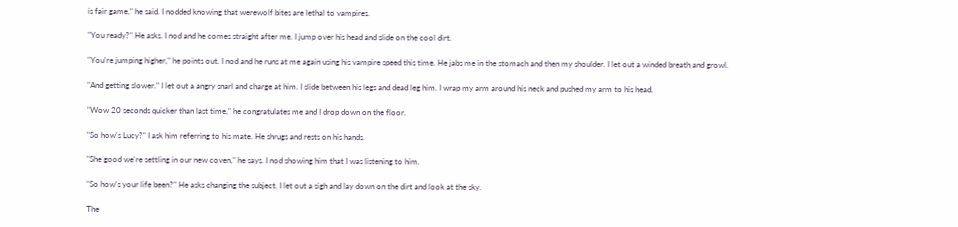is fair game," he said. I nodded knowing that werewolf bites are lethal to vampires.

"You ready?" He asks. I nod and he comes straight after me. I jump over his head and slide on the cool dirt.

"You're jumping higher," he points out. I nod and he runs at me again using his vampire speed this time. He jabs me in the stomach and then my shoulder. I let out a winded breath and growl.

"And getting slower." I let out a angry snarl and charge at him. I slide between his legs and dead leg him. I wrap my arm around his neck and pushed my arm to his head.

"Wow 20 seconds quicker than last time," he congratulates me and I drop down on the floor.

"So how's Lucy?" I ask him referring to his mate. He shrugs and rests on his hands.

"She good we're settling in our new coven," he says. I nod showing him that I was listening to him.

"So how's your life been?" He asks changing the subject. I let out a sigh and lay down on the dirt and look at the sky.

The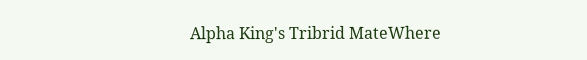Alpha King's Tribrid MateWhere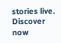stories live. Discover now